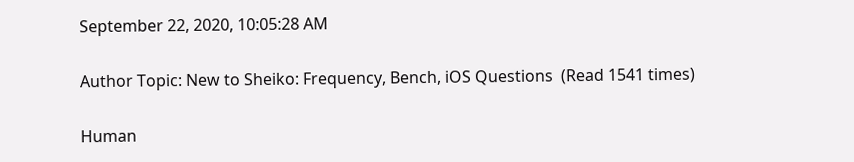September 22, 2020, 10:05:28 AM

Author Topic: New to Sheiko: Frequency, Bench, iOS Questions  (Read 1541 times)

Human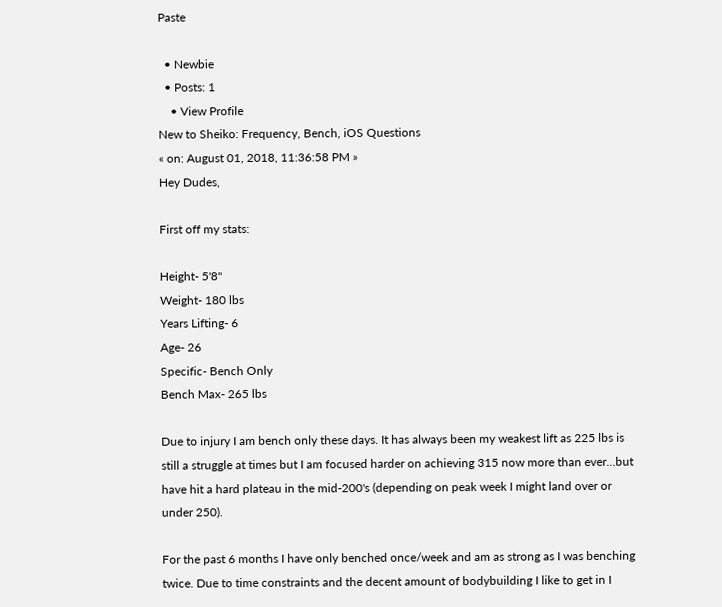Paste

  • Newbie
  • Posts: 1
    • View Profile
New to Sheiko: Frequency, Bench, iOS Questions
« on: August 01, 2018, 11:36:58 PM »
Hey Dudes,

First off my stats:

Height- 5'8"
Weight- 180 lbs
Years Lifting- 6
Age- 26
Specific- Bench Only
Bench Max- 265 lbs

Due to injury I am bench only these days. It has always been my weakest lift as 225 lbs is still a struggle at times but I am focused harder on achieving 315 now more than ever...but have hit a hard plateau in the mid-200's (depending on peak week I might land over or under 250).

For the past 6 months I have only benched once/week and am as strong as I was benching twice. Due to time constraints and the decent amount of bodybuilding I like to get in I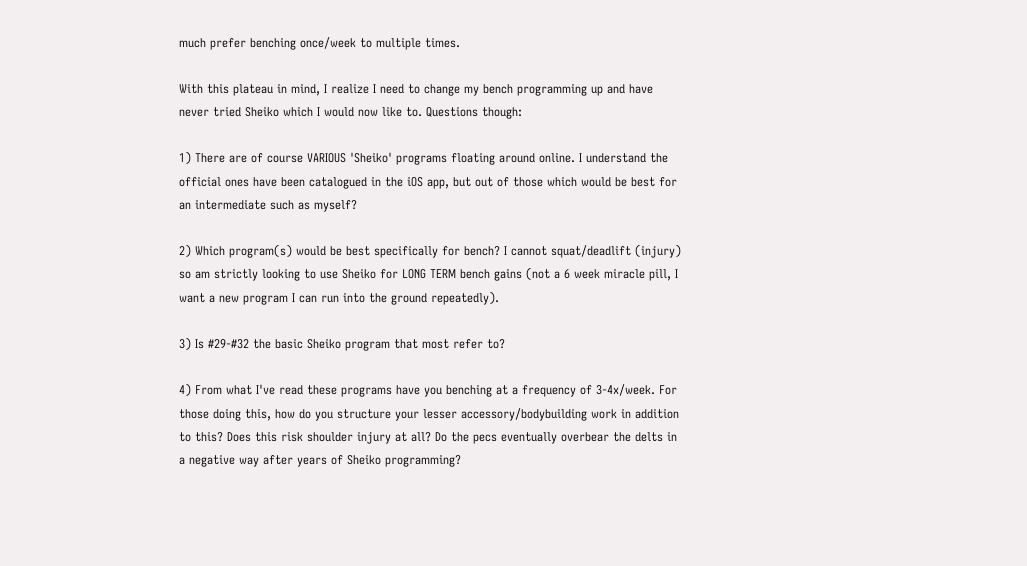much prefer benching once/week to multiple times.

With this plateau in mind, I realize I need to change my bench programming up and have never tried Sheiko which I would now like to. Questions though:

1) There are of course VARIOUS 'Sheiko' programs floating around online. I understand the official ones have been catalogued in the iOS app, but out of those which would be best for an intermediate such as myself?

2) Which program(s) would be best specifically for bench? I cannot squat/deadlift (injury) so am strictly looking to use Sheiko for LONG TERM bench gains (not a 6 week miracle pill, I want a new program I can run into the ground repeatedly).

3) Is #29-#32 the basic Sheiko program that most refer to?

4) From what I've read these programs have you benching at a frequency of 3-4x/week. For those doing this, how do you structure your lesser accessory/bodybuilding work in addition to this? Does this risk shoulder injury at all? Do the pecs eventually overbear the delts in a negative way after years of Sheiko programming?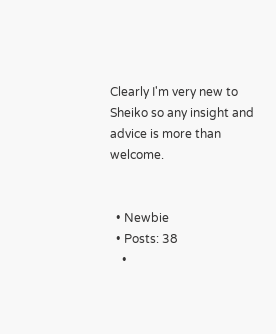Clearly I'm very new to Sheiko so any insight and advice is more than welcome.


  • Newbie
  • Posts: 38
    •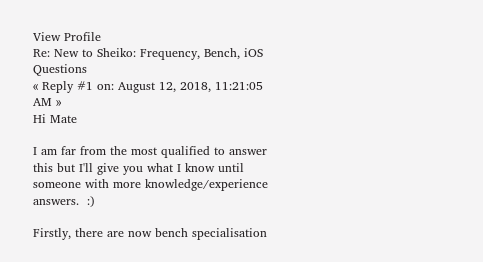View Profile
Re: New to Sheiko: Frequency, Bench, iOS Questions
« Reply #1 on: August 12, 2018, 11:21:05 AM »
Hi Mate

I am far from the most qualified to answer this but I'll give you what I know until someone with more knowledge/experience answers.  :)

Firstly, there are now bench specialisation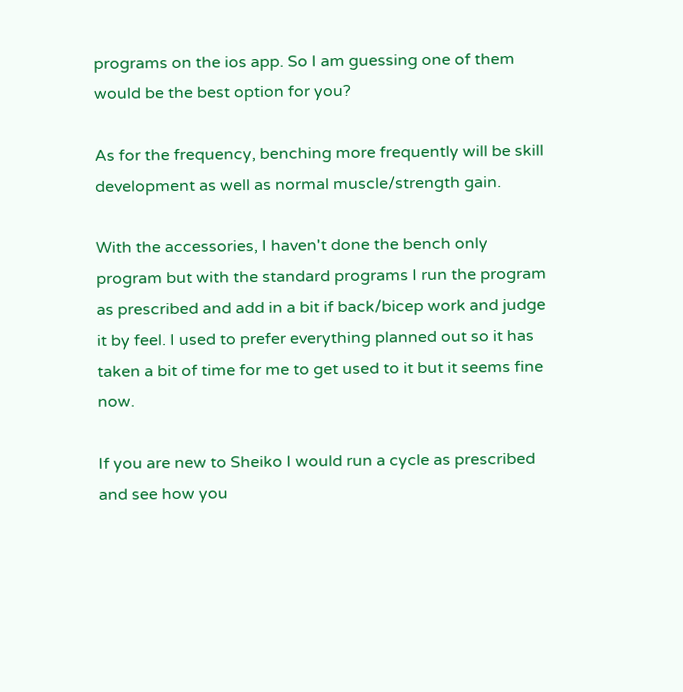programs on the ios app. So I am guessing one of them would be the best option for you?

As for the frequency, benching more frequently will be skill development as well as normal muscle/strength gain.

With the accessories, I haven't done the bench only program but with the standard programs I run the program as prescribed and add in a bit if back/bicep work and judge it by feel. I used to prefer everything planned out so it has taken a bit of time for me to get used to it but it seems fine now.

If you are new to Sheiko I would run a cycle as prescribed and see how you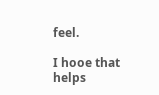feel.

I hooe that helps